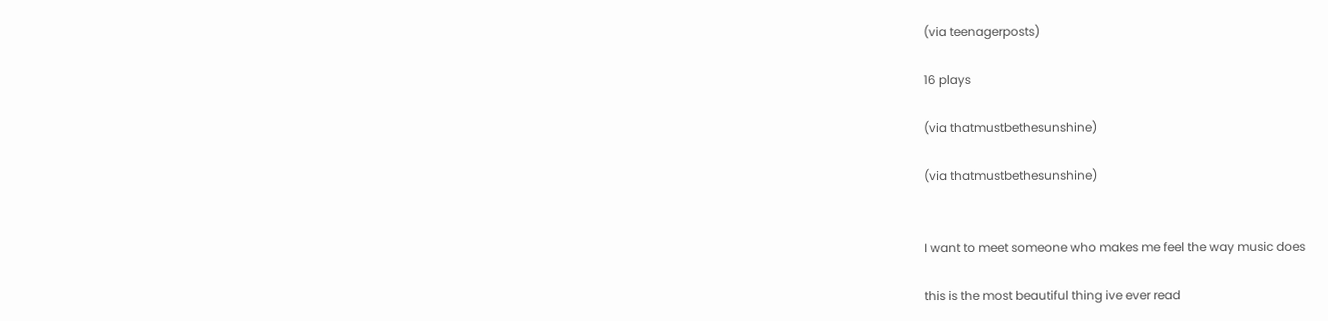(via teenagerposts)

16 plays

(via thatmustbethesunshine)

(via thatmustbethesunshine)


I want to meet someone who makes me feel the way music does

this is the most beautiful thing ive ever read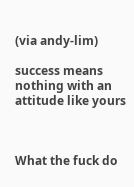(via andy-lim)

success means nothing with an attitude like yours



What the fuck do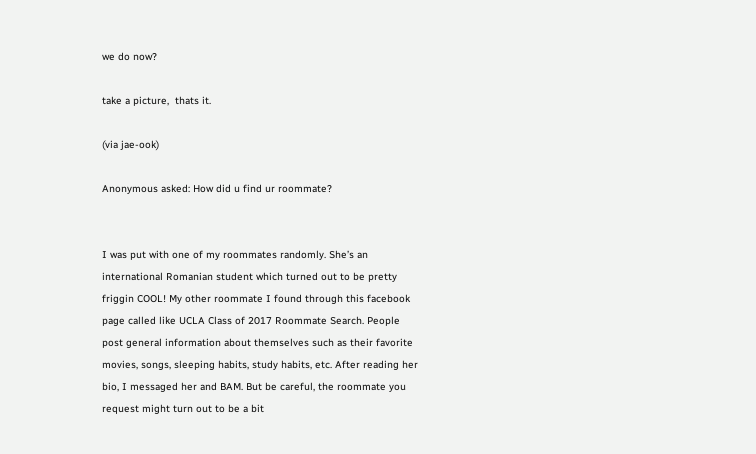we do now?

take a picture,  thats it.

(via jae-ook)

Anonymous asked: How did u find ur roommate?


I was put with one of my roommates randomly. She’s an international Romanian student which turned out to be pretty friggin COOL! My other roommate I found through this facebook page called like UCLA Class of 2017 Roommate Search. People post general information about themselves such as their favorite movies, songs, sleeping habits, study habits, etc. After reading her bio, I messaged her and BAM. But be careful, the roommate you request might turn out to be a bit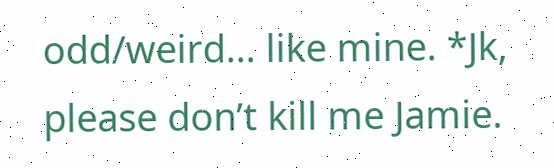odd/weird… like mine. *Jk, please don’t kill me Jamie.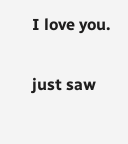I love you.

just saw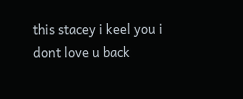this stacey i keel you i dont love u back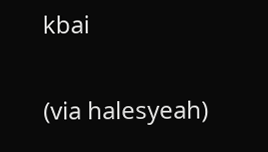kbai

(via halesyeah)